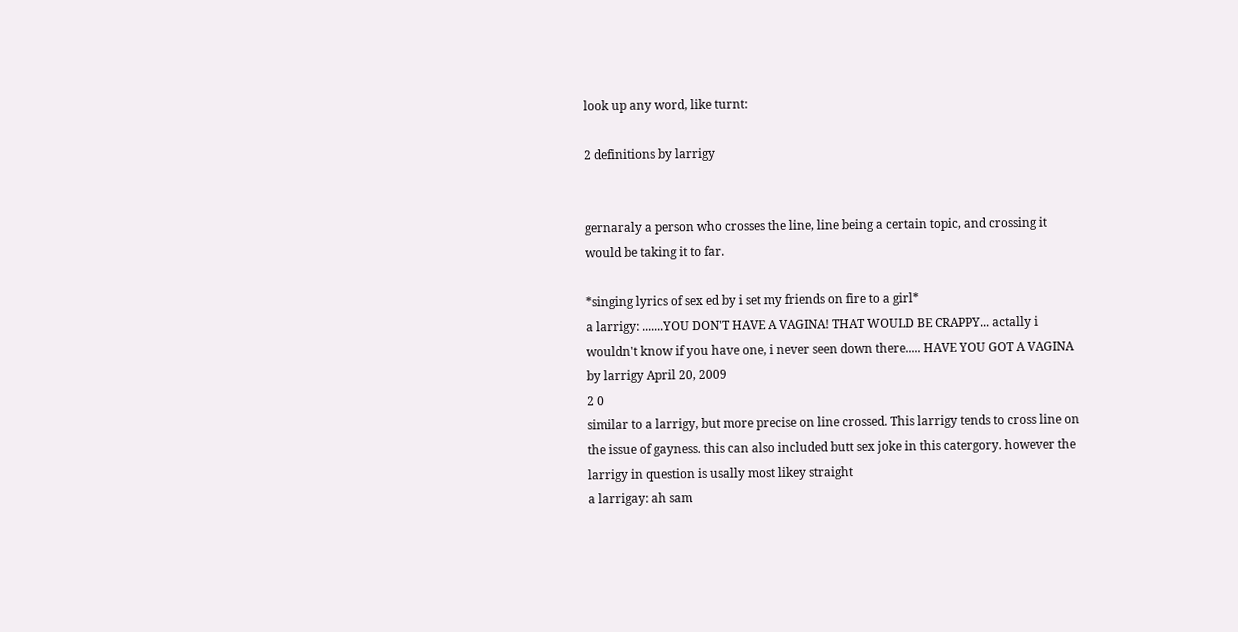look up any word, like turnt:

2 definitions by larrigy


gernaraly a person who crosses the line, line being a certain topic, and crossing it would be taking it to far.

*singing lyrics of sex ed by i set my friends on fire to a girl*
a larrigy: .......YOU DON'T HAVE A VAGINA! THAT WOULD BE CRAPPY... actally i wouldn't know if you have one, i never seen down there..... HAVE YOU GOT A VAGINA
by larrigy April 20, 2009
2 0
similar to a larrigy, but more precise on line crossed. This larrigy tends to cross line on the issue of gayness. this can also included butt sex joke in this catergory. however the larrigy in question is usally most likey straight
a larrigay: ah sam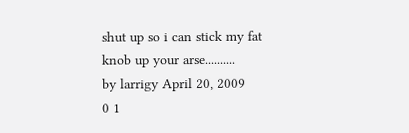shut up so i can stick my fat knob up your arse..........
by larrigy April 20, 2009
0 1